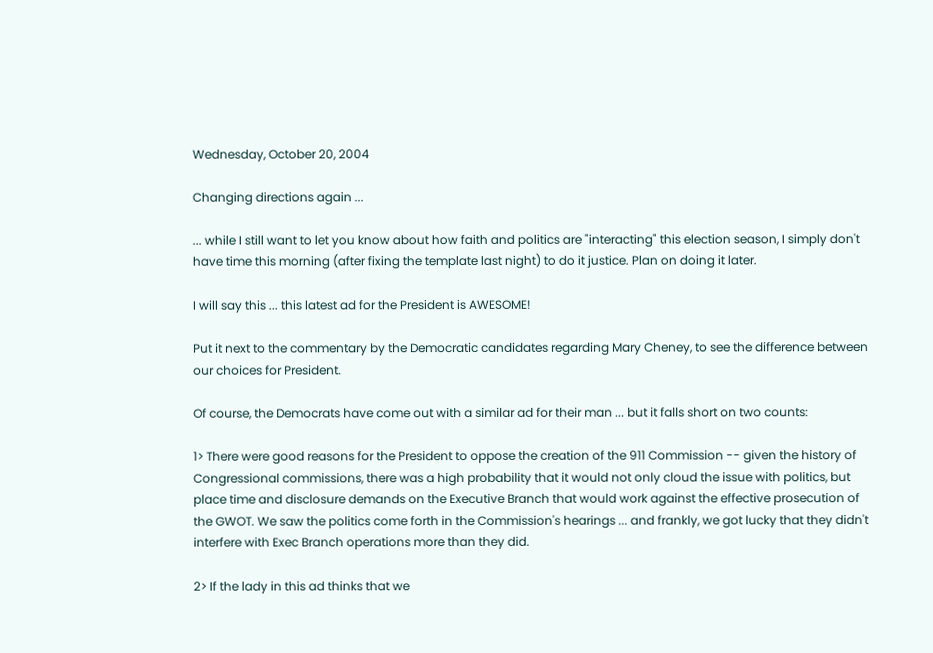Wednesday, October 20, 2004

Changing directions again ...

... while I still want to let you know about how faith and politics are "interacting" this election season, I simply don't have time this morning (after fixing the template last night) to do it justice. Plan on doing it later.

I will say this ... this latest ad for the President is AWESOME!

Put it next to the commentary by the Democratic candidates regarding Mary Cheney, to see the difference between our choices for President.

Of course, the Democrats have come out with a similar ad for their man ... but it falls short on two counts:

1> There were good reasons for the President to oppose the creation of the 911 Commission -- given the history of Congressional commissions, there was a high probability that it would not only cloud the issue with politics, but place time and disclosure demands on the Executive Branch that would work against the effective prosecution of the GWOT. We saw the politics come forth in the Commission's hearings ... and frankly, we got lucky that they didn't interfere with Exec Branch operations more than they did.

2> If the lady in this ad thinks that we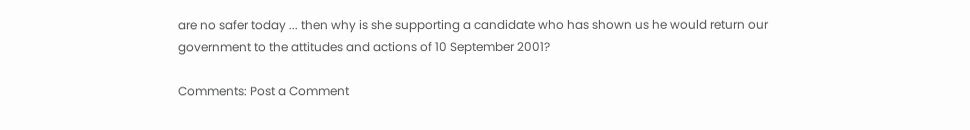are no safer today ... then why is she supporting a candidate who has shown us he would return our government to the attitudes and actions of 10 September 2001?

Comments: Post a Comment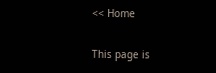<< Home

This page is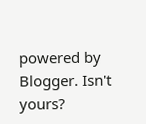powered by Blogger. Isn't yours?